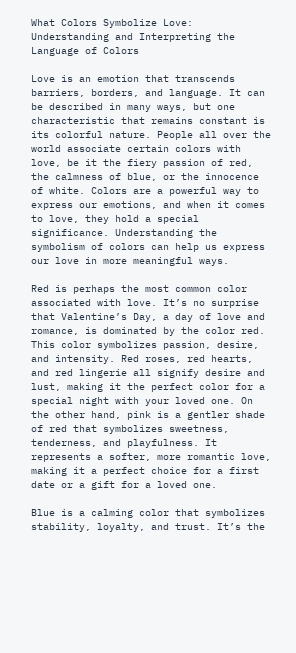What Colors Symbolize Love: Understanding and Interpreting the Language of Colors

Love is an emotion that transcends barriers, borders, and language. It can be described in many ways, but one characteristic that remains constant is its colorful nature. People all over the world associate certain colors with love, be it the fiery passion of red, the calmness of blue, or the innocence of white. Colors are a powerful way to express our emotions, and when it comes to love, they hold a special significance. Understanding the symbolism of colors can help us express our love in more meaningful ways.

Red is perhaps the most common color associated with love. It’s no surprise that Valentine’s Day, a day of love and romance, is dominated by the color red. This color symbolizes passion, desire, and intensity. Red roses, red hearts, and red lingerie all signify desire and lust, making it the perfect color for a special night with your loved one. On the other hand, pink is a gentler shade of red that symbolizes sweetness, tenderness, and playfulness. It represents a softer, more romantic love, making it a perfect choice for a first date or a gift for a loved one.

Blue is a calming color that symbolizes stability, loyalty, and trust. It’s the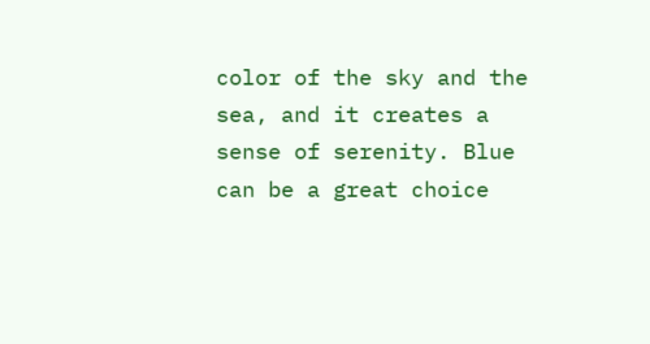color of the sky and the sea, and it creates a sense of serenity. Blue can be a great choice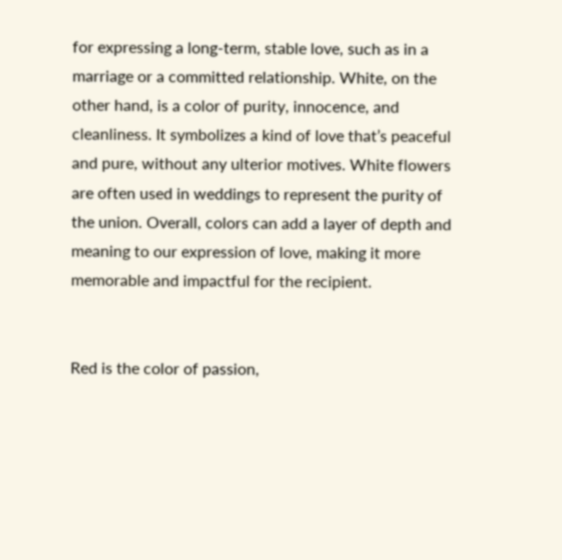for expressing a long-term, stable love, such as in a marriage or a committed relationship. White, on the other hand, is a color of purity, innocence, and cleanliness. It symbolizes a kind of love that’s peaceful and pure, without any ulterior motives. White flowers are often used in weddings to represent the purity of the union. Overall, colors can add a layer of depth and meaning to our expression of love, making it more memorable and impactful for the recipient.


Red is the color of passion,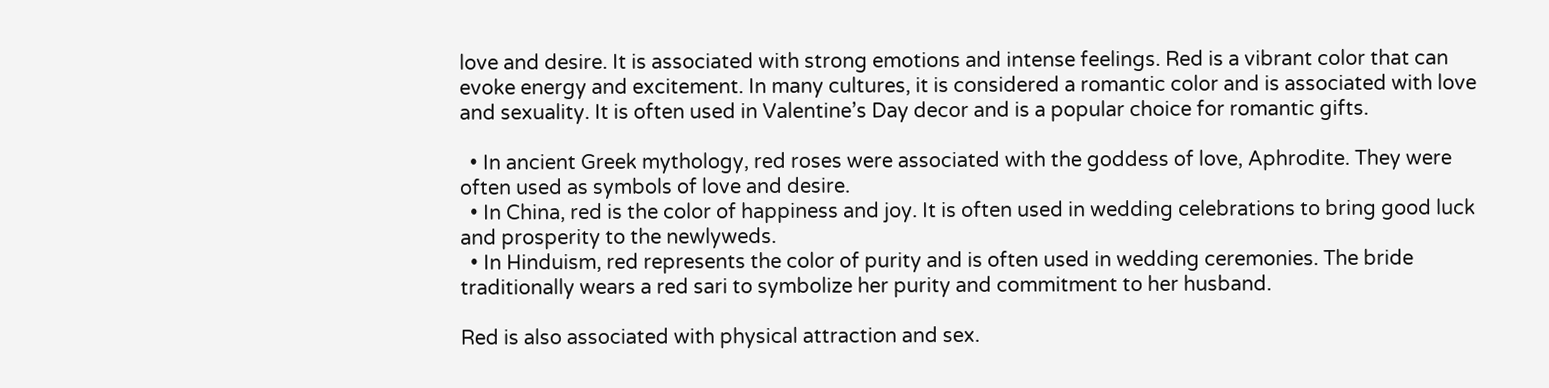love and desire. It is associated with strong emotions and intense feelings. Red is a vibrant color that can evoke energy and excitement. In many cultures, it is considered a romantic color and is associated with love and sexuality. It is often used in Valentine’s Day decor and is a popular choice for romantic gifts.

  • In ancient Greek mythology, red roses were associated with the goddess of love, Aphrodite. They were often used as symbols of love and desire.
  • In China, red is the color of happiness and joy. It is often used in wedding celebrations to bring good luck and prosperity to the newlyweds.
  • In Hinduism, red represents the color of purity and is often used in wedding ceremonies. The bride traditionally wears a red sari to symbolize her purity and commitment to her husband.

Red is also associated with physical attraction and sex.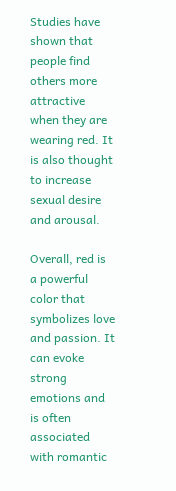Studies have shown that people find others more attractive when they are wearing red. It is also thought to increase sexual desire and arousal.

Overall, red is a powerful color that symbolizes love and passion. It can evoke strong emotions and is often associated with romantic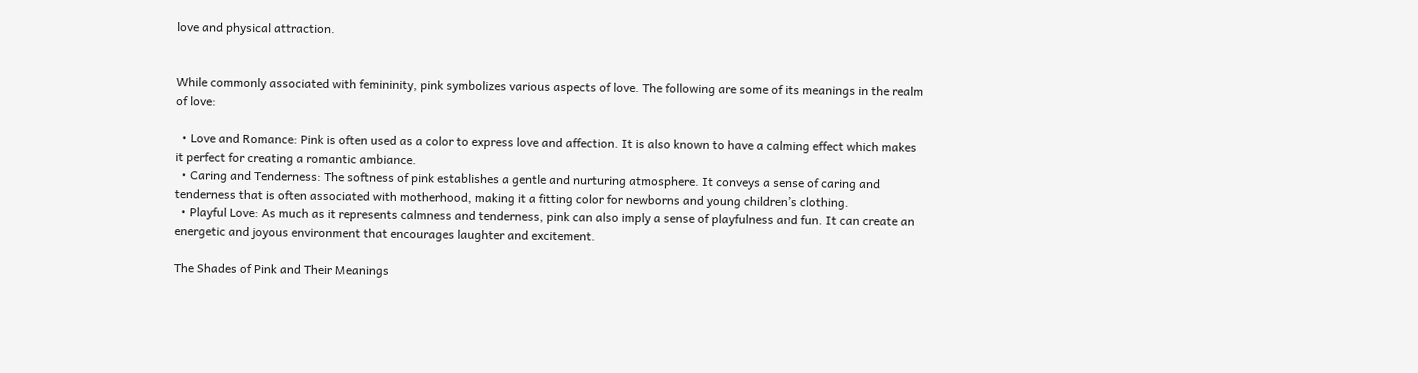love and physical attraction.


While commonly associated with femininity, pink symbolizes various aspects of love. The following are some of its meanings in the realm of love:

  • Love and Romance: Pink is often used as a color to express love and affection. It is also known to have a calming effect which makes it perfect for creating a romantic ambiance.
  • Caring and Tenderness: The softness of pink establishes a gentle and nurturing atmosphere. It conveys a sense of caring and tenderness that is often associated with motherhood, making it a fitting color for newborns and young children’s clothing.
  • Playful Love: As much as it represents calmness and tenderness, pink can also imply a sense of playfulness and fun. It can create an energetic and joyous environment that encourages laughter and excitement.

The Shades of Pink and Their Meanings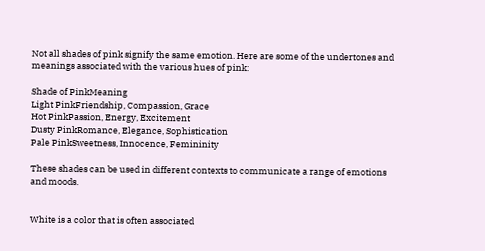Not all shades of pink signify the same emotion. Here are some of the undertones and meanings associated with the various hues of pink:

Shade of PinkMeaning
Light PinkFriendship, Compassion, Grace
Hot PinkPassion, Energy, Excitement
Dusty PinkRomance, Elegance, Sophistication
Pale PinkSweetness, Innocence, Femininity

These shades can be used in different contexts to communicate a range of emotions and moods.


White is a color that is often associated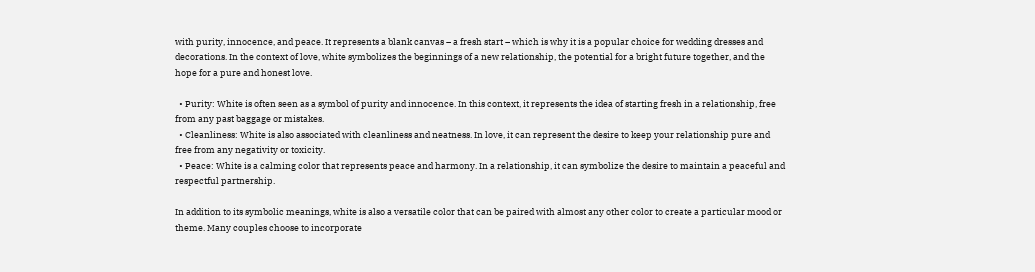with purity, innocence, and peace. It represents a blank canvas – a fresh start – which is why it is a popular choice for wedding dresses and decorations. In the context of love, white symbolizes the beginnings of a new relationship, the potential for a bright future together, and the hope for a pure and honest love.

  • Purity: White is often seen as a symbol of purity and innocence. In this context, it represents the idea of starting fresh in a relationship, free from any past baggage or mistakes.
  • Cleanliness: White is also associated with cleanliness and neatness. In love, it can represent the desire to keep your relationship pure and free from any negativity or toxicity.
  • Peace: White is a calming color that represents peace and harmony. In a relationship, it can symbolize the desire to maintain a peaceful and respectful partnership.

In addition to its symbolic meanings, white is also a versatile color that can be paired with almost any other color to create a particular mood or theme. Many couples choose to incorporate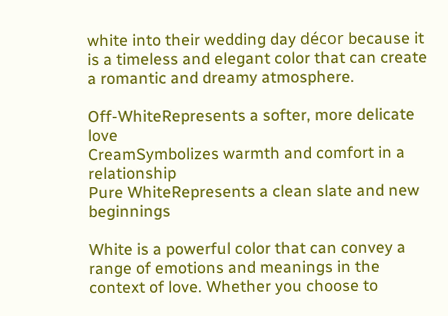white into their wedding day décor because it is a timeless and elegant color that can create a romantic and dreamy atmosphere.

Off-WhiteRepresents a softer, more delicate love
CreamSymbolizes warmth and comfort in a relationship
Pure WhiteRepresents a clean slate and new beginnings

White is a powerful color that can convey a range of emotions and meanings in the context of love. Whether you choose to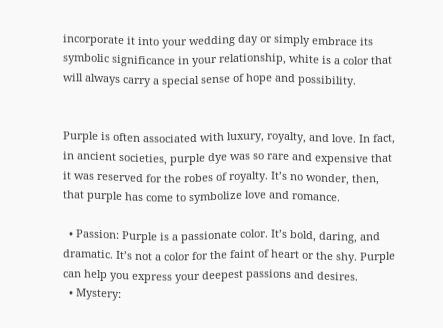incorporate it into your wedding day or simply embrace its symbolic significance in your relationship, white is a color that will always carry a special sense of hope and possibility.


Purple is often associated with luxury, royalty, and love. In fact, in ancient societies, purple dye was so rare and expensive that it was reserved for the robes of royalty. It’s no wonder, then, that purple has come to symbolize love and romance.

  • Passion: Purple is a passionate color. It’s bold, daring, and dramatic. It’s not a color for the faint of heart or the shy. Purple can help you express your deepest passions and desires.
  • Mystery: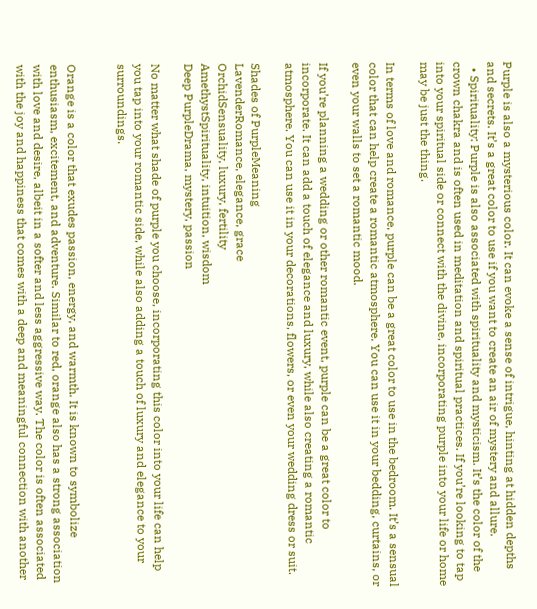Purple is also a mysterious color. It can evoke a sense of intrigue, hinting at hidden depths and secrets. It’s a great color to use if you want to create an air of mystery and allure.
  • Spirituality: Purple is also associated with spirituality and mysticism. It’s the color of the crown chakra and is often used in meditation and spiritual practices. If you’re looking to tap into your spiritual side or connect with the divine, incorporating purple into your life or home may be just the thing.

In terms of love and romance, purple can be a great color to use in the bedroom. It’s a sensual color that can help create a romantic atmosphere. You can use it in your bedding, curtains, or even your walls to set a romantic mood.

If you’re planning a wedding or other romantic event, purple can be a great color to incorporate. It can add a touch of elegance and luxury, while also creating a romantic atmosphere. You can use it in your decorations, flowers, or even your wedding dress or suit.

Shades of PurpleMeaning
LavenderRomance, elegance, grace
OrchidSensuality, luxury, fertility
AmethystSpirituality, intuition, wisdom
Deep PurpleDrama, mystery, passion

No matter what shade of purple you choose, incorporating this color into your life can help you tap into your romantic side, while also adding a touch of luxury and elegance to your surroundings.


Orange is a color that exudes passion, energy, and warmth. It is known to symbolize enthusiasm, excitement, and adventure. Similar to red, orange also has a strong association with love and desire, albeit in a softer and less aggressive way. The color is often associated with the joy and happiness that comes with a deep and meaningful connection with another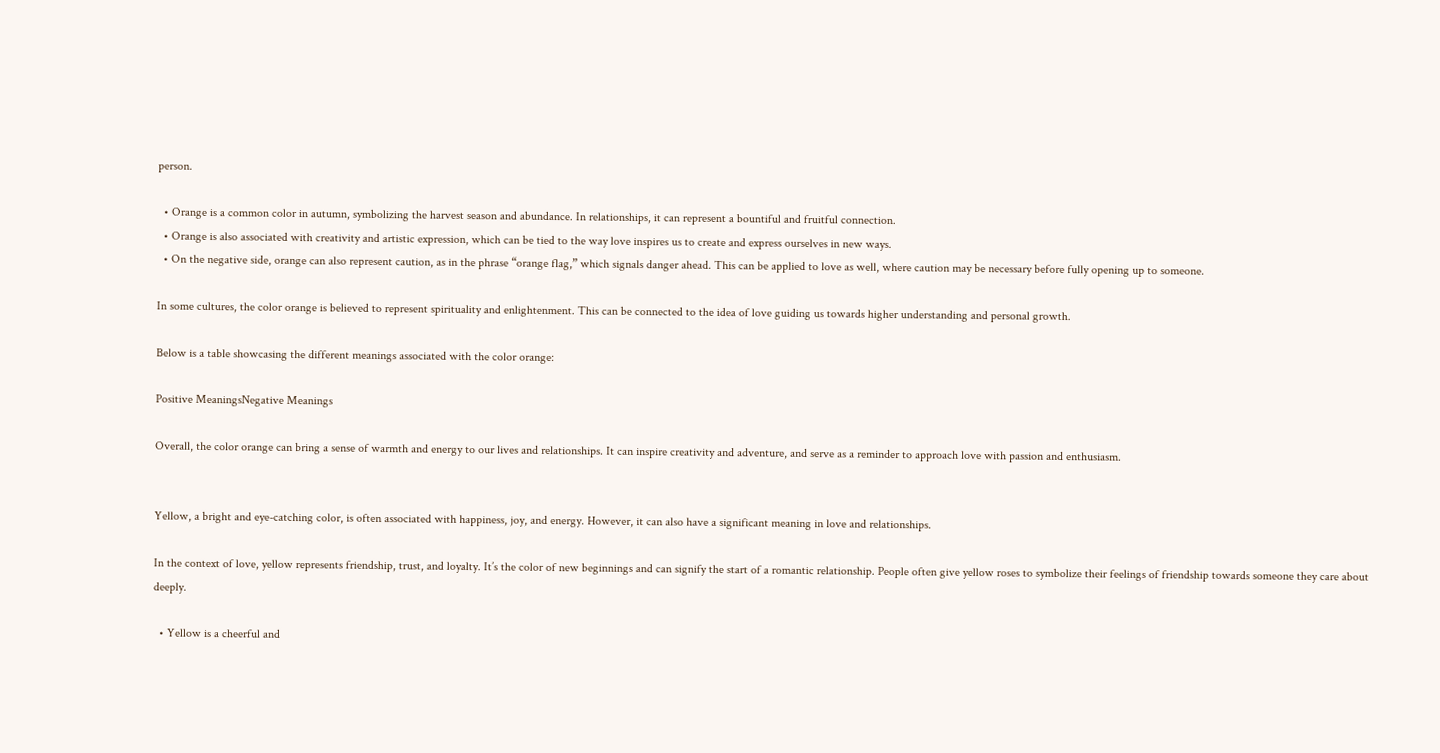person.

  • Orange is a common color in autumn, symbolizing the harvest season and abundance. In relationships, it can represent a bountiful and fruitful connection.
  • Orange is also associated with creativity and artistic expression, which can be tied to the way love inspires us to create and express ourselves in new ways.
  • On the negative side, orange can also represent caution, as in the phrase “orange flag,” which signals danger ahead. This can be applied to love as well, where caution may be necessary before fully opening up to someone.

In some cultures, the color orange is believed to represent spirituality and enlightenment. This can be connected to the idea of love guiding us towards higher understanding and personal growth.

Below is a table showcasing the different meanings associated with the color orange:

Positive MeaningsNegative Meanings

Overall, the color orange can bring a sense of warmth and energy to our lives and relationships. It can inspire creativity and adventure, and serve as a reminder to approach love with passion and enthusiasm.


Yellow, a bright and eye-catching color, is often associated with happiness, joy, and energy. However, it can also have a significant meaning in love and relationships.

In the context of love, yellow represents friendship, trust, and loyalty. It’s the color of new beginnings and can signify the start of a romantic relationship. People often give yellow roses to symbolize their feelings of friendship towards someone they care about deeply.

  • Yellow is a cheerful and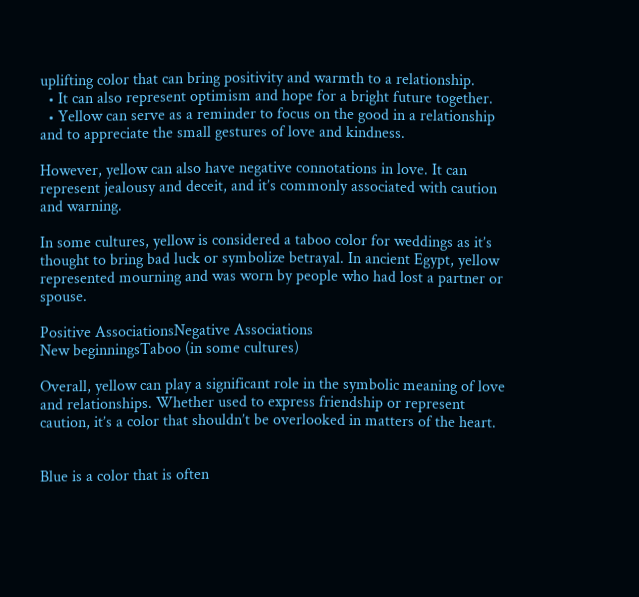uplifting color that can bring positivity and warmth to a relationship.
  • It can also represent optimism and hope for a bright future together.
  • Yellow can serve as a reminder to focus on the good in a relationship and to appreciate the small gestures of love and kindness.

However, yellow can also have negative connotations in love. It can represent jealousy and deceit, and it’s commonly associated with caution and warning.

In some cultures, yellow is considered a taboo color for weddings as it’s thought to bring bad luck or symbolize betrayal. In ancient Egypt, yellow represented mourning and was worn by people who had lost a partner or spouse.

Positive AssociationsNegative Associations
New beginningsTaboo (in some cultures)

Overall, yellow can play a significant role in the symbolic meaning of love and relationships. Whether used to express friendship or represent caution, it’s a color that shouldn’t be overlooked in matters of the heart.


Blue is a color that is often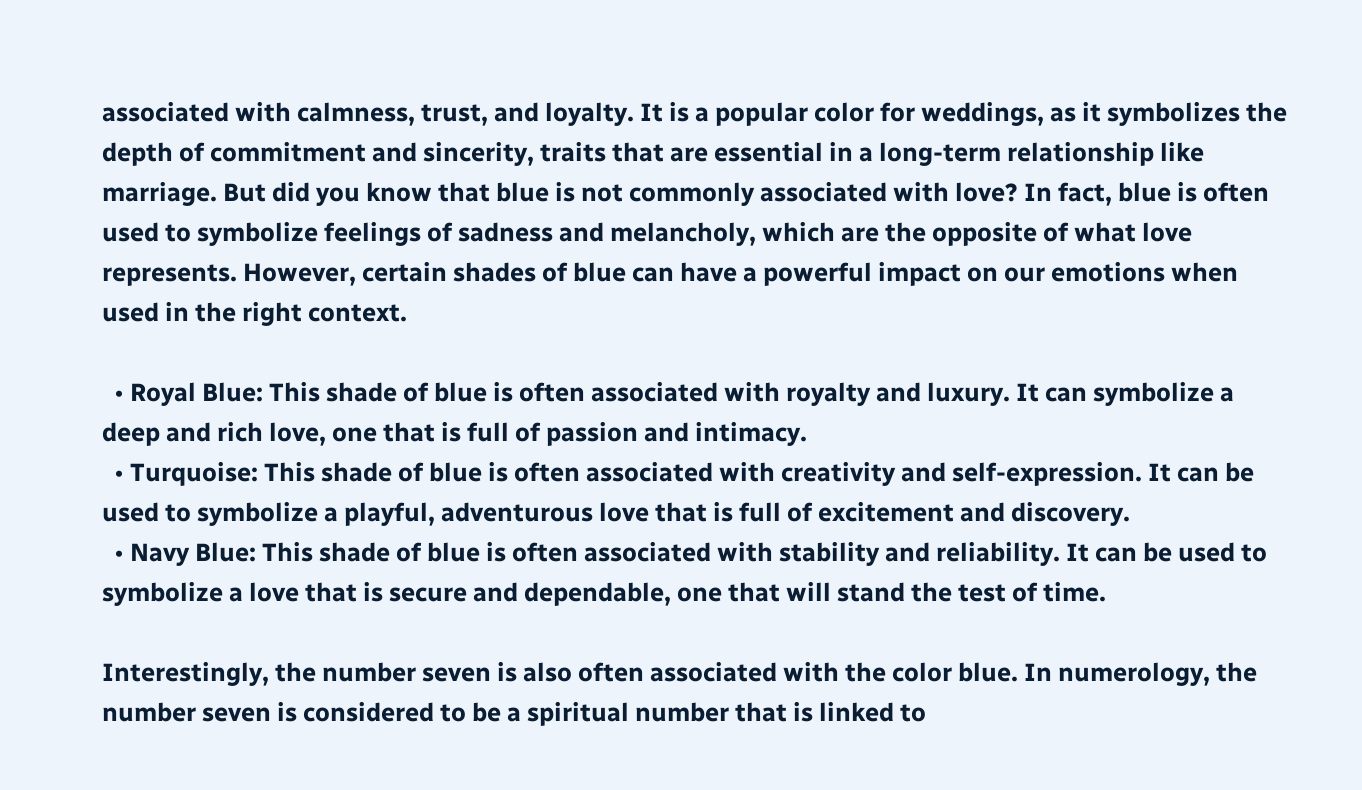associated with calmness, trust, and loyalty. It is a popular color for weddings, as it symbolizes the depth of commitment and sincerity, traits that are essential in a long-term relationship like marriage. But did you know that blue is not commonly associated with love? In fact, blue is often used to symbolize feelings of sadness and melancholy, which are the opposite of what love represents. However, certain shades of blue can have a powerful impact on our emotions when used in the right context.

  • Royal Blue: This shade of blue is often associated with royalty and luxury. It can symbolize a deep and rich love, one that is full of passion and intimacy.
  • Turquoise: This shade of blue is often associated with creativity and self-expression. It can be used to symbolize a playful, adventurous love that is full of excitement and discovery.
  • Navy Blue: This shade of blue is often associated with stability and reliability. It can be used to symbolize a love that is secure and dependable, one that will stand the test of time.

Interestingly, the number seven is also often associated with the color blue. In numerology, the number seven is considered to be a spiritual number that is linked to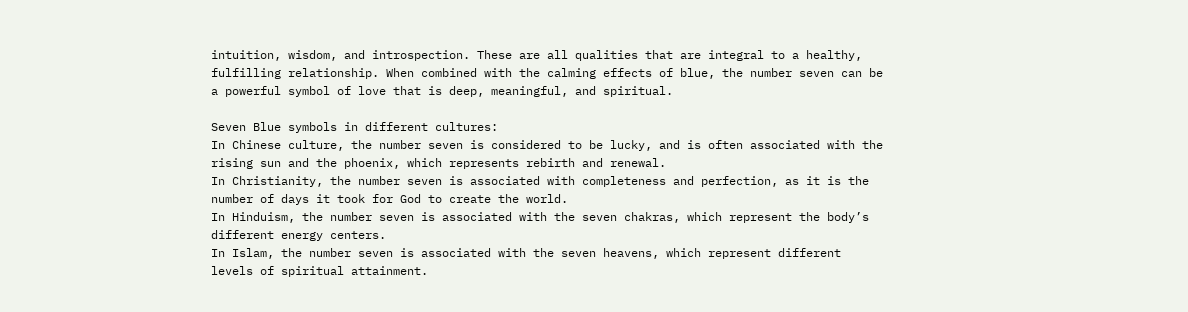intuition, wisdom, and introspection. These are all qualities that are integral to a healthy, fulfilling relationship. When combined with the calming effects of blue, the number seven can be a powerful symbol of love that is deep, meaningful, and spiritual.

Seven Blue symbols in different cultures:
In Chinese culture, the number seven is considered to be lucky, and is often associated with the rising sun and the phoenix, which represents rebirth and renewal.
In Christianity, the number seven is associated with completeness and perfection, as it is the number of days it took for God to create the world.
In Hinduism, the number seven is associated with the seven chakras, which represent the body’s different energy centers.
In Islam, the number seven is associated with the seven heavens, which represent different levels of spiritual attainment.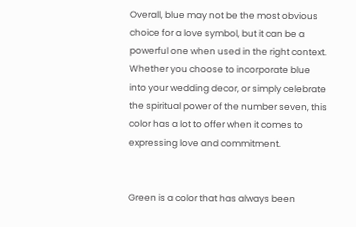Overall, blue may not be the most obvious choice for a love symbol, but it can be a powerful one when used in the right context. Whether you choose to incorporate blue into your wedding decor, or simply celebrate the spiritual power of the number seven, this color has a lot to offer when it comes to expressing love and commitment.


Green is a color that has always been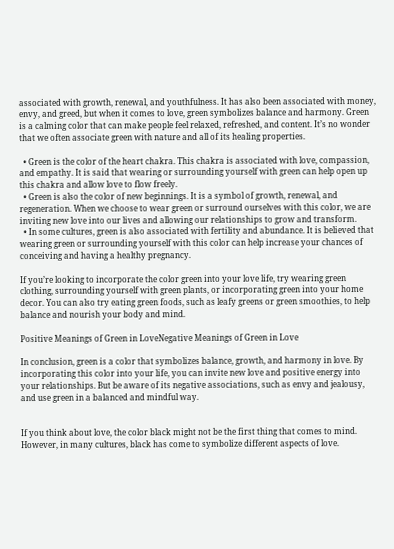associated with growth, renewal, and youthfulness. It has also been associated with money, envy, and greed, but when it comes to love, green symbolizes balance and harmony. Green is a calming color that can make people feel relaxed, refreshed, and content. It’s no wonder that we often associate green with nature and all of its healing properties.

  • Green is the color of the heart chakra. This chakra is associated with love, compassion, and empathy. It is said that wearing or surrounding yourself with green can help open up this chakra and allow love to flow freely.
  • Green is also the color of new beginnings. It is a symbol of growth, renewal, and regeneration. When we choose to wear green or surround ourselves with this color, we are inviting new love into our lives and allowing our relationships to grow and transform.
  • In some cultures, green is also associated with fertility and abundance. It is believed that wearing green or surrounding yourself with this color can help increase your chances of conceiving and having a healthy pregnancy.

If you’re looking to incorporate the color green into your love life, try wearing green clothing, surrounding yourself with green plants, or incorporating green into your home decor. You can also try eating green foods, such as leafy greens or green smoothies, to help balance and nourish your body and mind.

Positive Meanings of Green in LoveNegative Meanings of Green in Love

In conclusion, green is a color that symbolizes balance, growth, and harmony in love. By incorporating this color into your life, you can invite new love and positive energy into your relationships. But be aware of its negative associations, such as envy and jealousy, and use green in a balanced and mindful way.


If you think about love, the color black might not be the first thing that comes to mind. However, in many cultures, black has come to symbolize different aspects of love.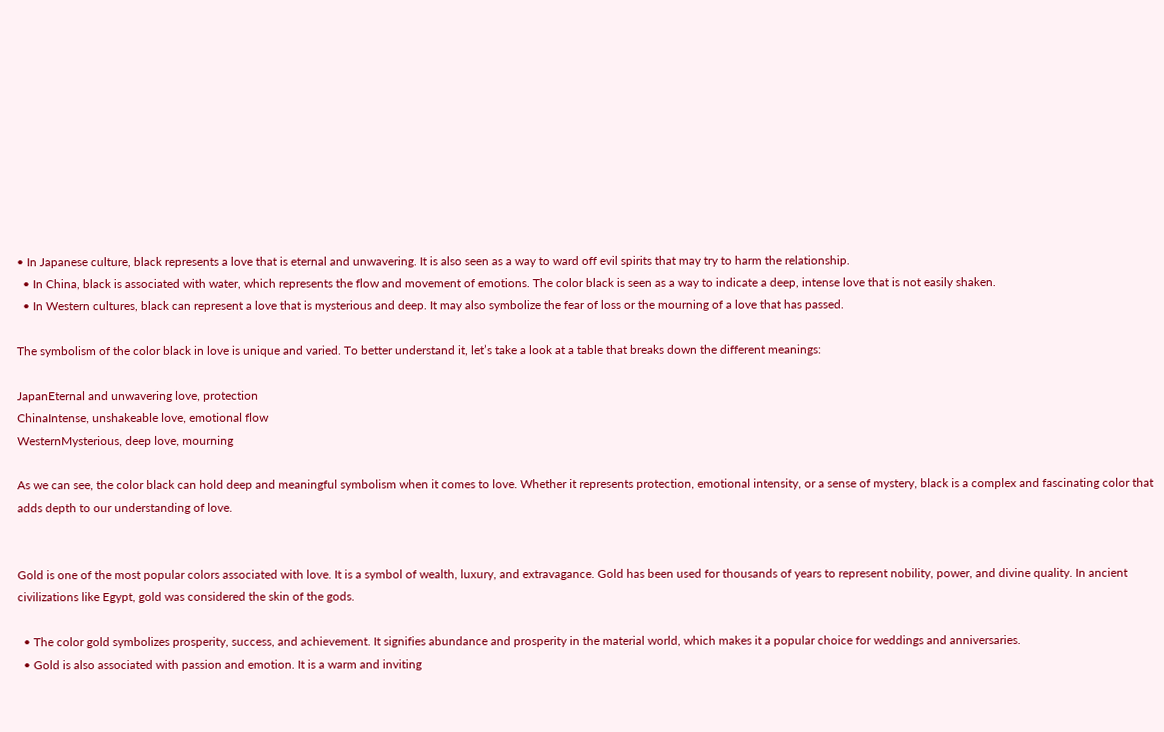• In Japanese culture, black represents a love that is eternal and unwavering. It is also seen as a way to ward off evil spirits that may try to harm the relationship.
  • In China, black is associated with water, which represents the flow and movement of emotions. The color black is seen as a way to indicate a deep, intense love that is not easily shaken.
  • In Western cultures, black can represent a love that is mysterious and deep. It may also symbolize the fear of loss or the mourning of a love that has passed.

The symbolism of the color black in love is unique and varied. To better understand it, let’s take a look at a table that breaks down the different meanings:

JapanEternal and unwavering love, protection
ChinaIntense, unshakeable love, emotional flow
WesternMysterious, deep love, mourning

As we can see, the color black can hold deep and meaningful symbolism when it comes to love. Whether it represents protection, emotional intensity, or a sense of mystery, black is a complex and fascinating color that adds depth to our understanding of love.


Gold is one of the most popular colors associated with love. It is a symbol of wealth, luxury, and extravagance. Gold has been used for thousands of years to represent nobility, power, and divine quality. In ancient civilizations like Egypt, gold was considered the skin of the gods.

  • The color gold symbolizes prosperity, success, and achievement. It signifies abundance and prosperity in the material world, which makes it a popular choice for weddings and anniversaries.
  • Gold is also associated with passion and emotion. It is a warm and inviting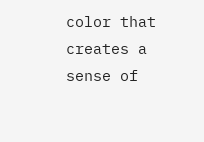color that creates a sense of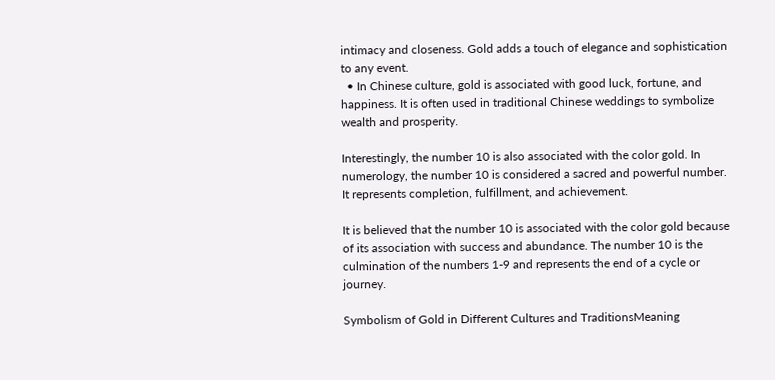intimacy and closeness. Gold adds a touch of elegance and sophistication to any event.
  • In Chinese culture, gold is associated with good luck, fortune, and happiness. It is often used in traditional Chinese weddings to symbolize wealth and prosperity.

Interestingly, the number 10 is also associated with the color gold. In numerology, the number 10 is considered a sacred and powerful number. It represents completion, fulfillment, and achievement.

It is believed that the number 10 is associated with the color gold because of its association with success and abundance. The number 10 is the culmination of the numbers 1-9 and represents the end of a cycle or journey.

Symbolism of Gold in Different Cultures and TraditionsMeaning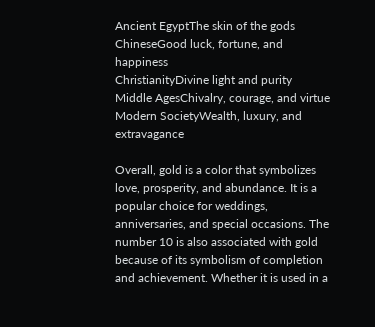Ancient EgyptThe skin of the gods
ChineseGood luck, fortune, and happiness
ChristianityDivine light and purity
Middle AgesChivalry, courage, and virtue
Modern SocietyWealth, luxury, and extravagance

Overall, gold is a color that symbolizes love, prosperity, and abundance. It is a popular choice for weddings, anniversaries, and special occasions. The number 10 is also associated with gold because of its symbolism of completion and achievement. Whether it is used in a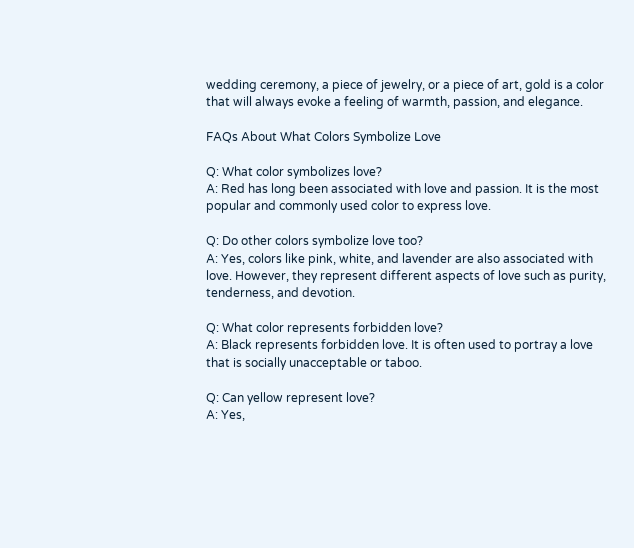wedding ceremony, a piece of jewelry, or a piece of art, gold is a color that will always evoke a feeling of warmth, passion, and elegance.

FAQs About What Colors Symbolize Love

Q: What color symbolizes love?
A: Red has long been associated with love and passion. It is the most popular and commonly used color to express love.

Q: Do other colors symbolize love too?
A: Yes, colors like pink, white, and lavender are also associated with love. However, they represent different aspects of love such as purity, tenderness, and devotion.

Q: What color represents forbidden love?
A: Black represents forbidden love. It is often used to portray a love that is socially unacceptable or taboo.

Q: Can yellow represent love?
A: Yes,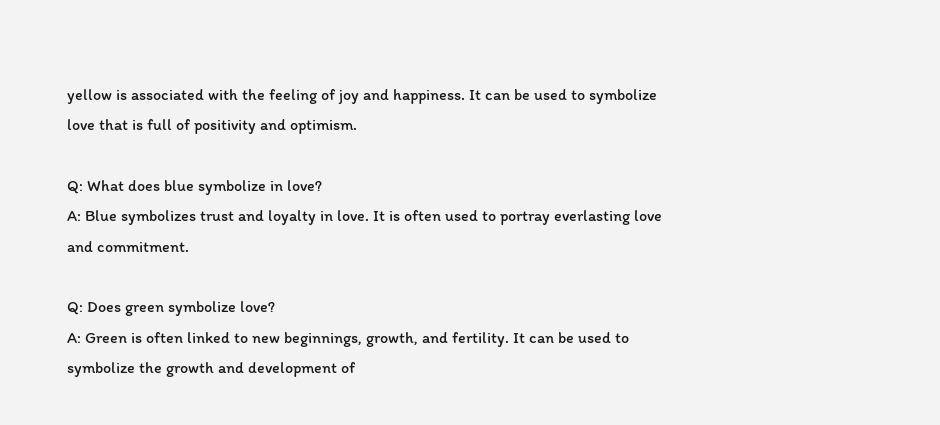yellow is associated with the feeling of joy and happiness. It can be used to symbolize love that is full of positivity and optimism.

Q: What does blue symbolize in love?
A: Blue symbolizes trust and loyalty in love. It is often used to portray everlasting love and commitment.

Q: Does green symbolize love?
A: Green is often linked to new beginnings, growth, and fertility. It can be used to symbolize the growth and development of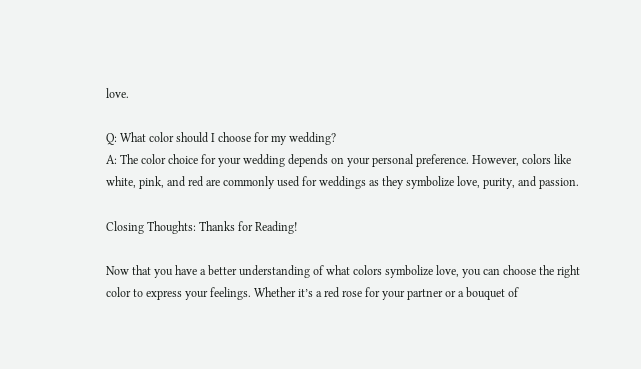love.

Q: What color should I choose for my wedding?
A: The color choice for your wedding depends on your personal preference. However, colors like white, pink, and red are commonly used for weddings as they symbolize love, purity, and passion.

Closing Thoughts: Thanks for Reading!

Now that you have a better understanding of what colors symbolize love, you can choose the right color to express your feelings. Whether it’s a red rose for your partner or a bouquet of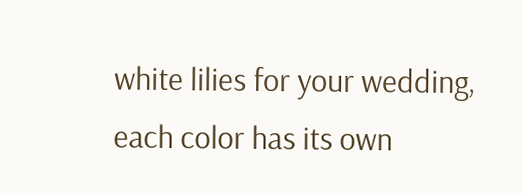white lilies for your wedding, each color has its own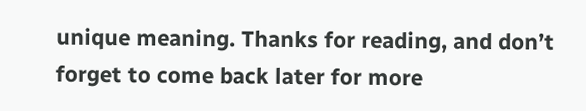unique meaning. Thanks for reading, and don’t forget to come back later for more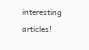interesting articles!